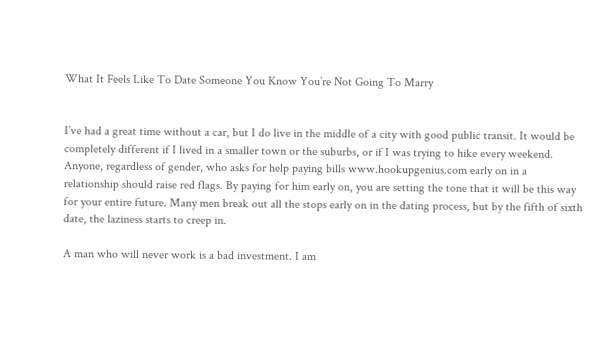What It Feels Like To Date Someone You Know You’re Not Going To Marry


I’ve had a great time without a car, but I do live in the middle of a city with good public transit. It would be completely different if I lived in a smaller town or the suburbs, or if I was trying to hike every weekend. Anyone, regardless of gender, who asks for help paying bills www.hookupgenius.com early on in a relationship should raise red flags. By paying for him early on, you are setting the tone that it will be this way for your entire future. Many men break out all the stops early on in the dating process, but by the fifth of sixth date, the laziness starts to creep in.

A man who will never work is a bad investment. I am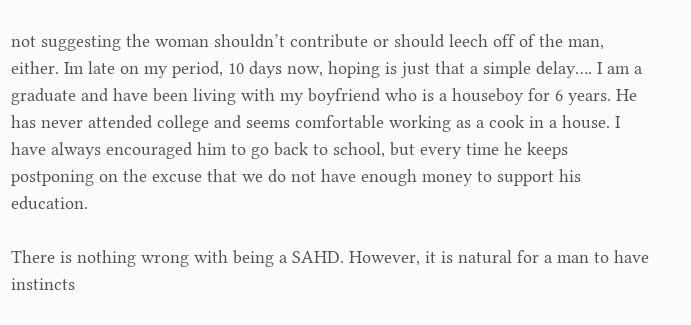not suggesting the woman shouldn’t contribute or should leech off of the man, either. Im late on my period, 10 days now, hoping is just that a simple delay…. I am a graduate and have been living with my boyfriend who is a houseboy for 6 years. He has never attended college and seems comfortable working as a cook in a house. I have always encouraged him to go back to school, but every time he keeps postponing on the excuse that we do not have enough money to support his education.

There is nothing wrong with being a SAHD. However, it is natural for a man to have instincts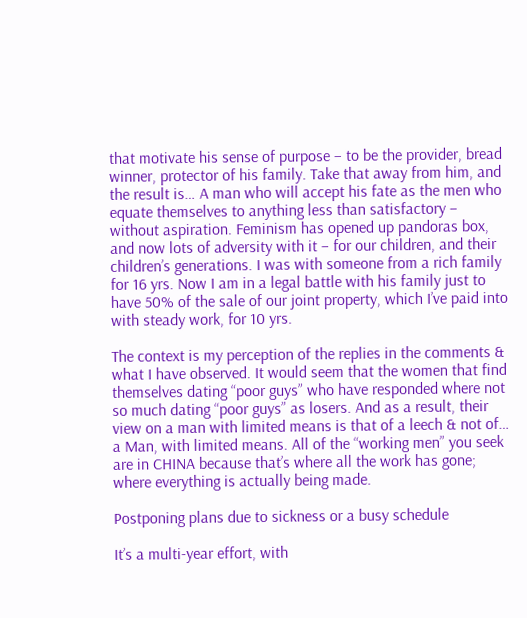that motivate his sense of purpose – to be the provider, bread winner, protector of his family. Take that away from him, and the result is… A man who will accept his fate as the men who equate themselves to anything less than satisfactory – without aspiration. Feminism has opened up pandoras box, and now lots of adversity with it – for our children, and their children’s generations. I was with someone from a rich family for 16 yrs. Now I am in a legal battle with his family just to have 50% of the sale of our joint property, which I’ve paid into with steady work, for 10 yrs.

The context is my perception of the replies in the comments & what I have observed. It would seem that the women that find themselves dating “poor guys” who have responded where not so much dating “poor guys” as losers. And as a result, their view on a man with limited means is that of a leech & not of… a Man, with limited means. All of the “working men” you seek are in CHINA because that’s where all the work has gone; where everything is actually being made.

Postponing plans due to sickness or a busy schedule

It’s a multi-year effort, with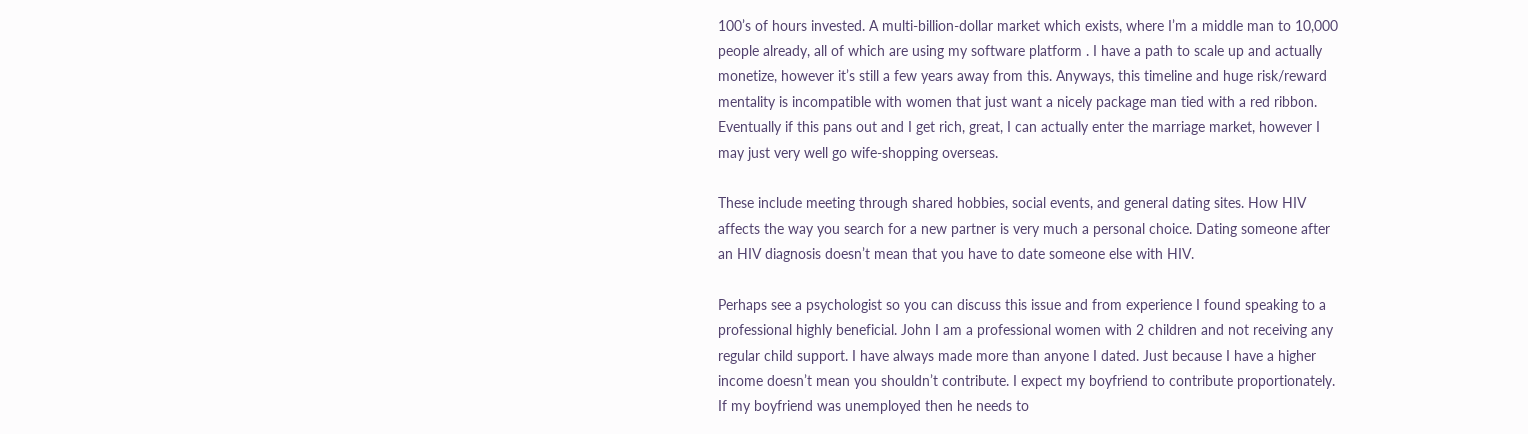100’s of hours invested. A multi-billion-dollar market which exists, where I’m a middle man to 10,000 people already, all of which are using my software platform . I have a path to scale up and actually monetize, however it’s still a few years away from this. Anyways, this timeline and huge risk/reward mentality is incompatible with women that just want a nicely package man tied with a red ribbon. Eventually if this pans out and I get rich, great, I can actually enter the marriage market, however I may just very well go wife-shopping overseas.

These include meeting through shared hobbies, social events, and general dating sites. How HIV affects the way you search for a new partner is very much a personal choice. Dating someone after an HIV diagnosis doesn’t mean that you have to date someone else with HIV.

Perhaps see a psychologist so you can discuss this issue and from experience I found speaking to a professional highly beneficial. John I am a professional women with 2 children and not receiving any regular child support. I have always made more than anyone I dated. Just because I have a higher income doesn’t mean you shouldn’t contribute. I expect my boyfriend to contribute proportionately. If my boyfriend was unemployed then he needs to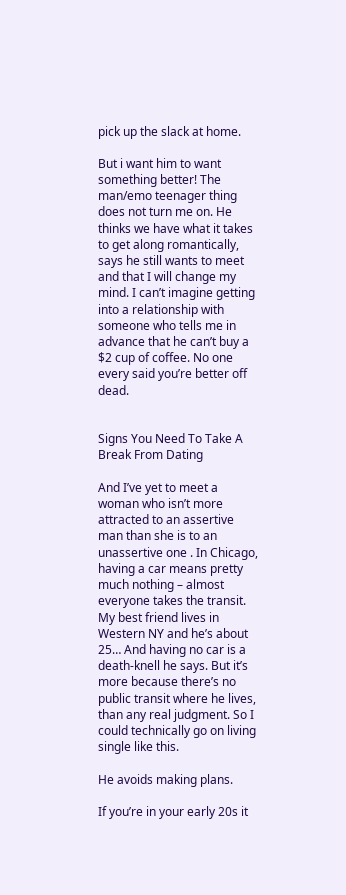pick up the slack at home.

But i want him to want something better! The man/emo teenager thing does not turn me on. He thinks we have what it takes to get along romantically, says he still wants to meet and that I will change my mind. I can’t imagine getting into a relationship with someone who tells me in advance that he can’t buy a $2 cup of coffee. No one every said you’re better off dead.


Signs You Need To Take A Break From Dating

And I’ve yet to meet a woman who isn’t more attracted to an assertive man than she is to an unassertive one . In Chicago, having a car means pretty much nothing – almost everyone takes the transit. My best friend lives in Western NY and he’s about 25… And having no car is a death-knell he says. But it’s more because there’s no public transit where he lives, than any real judgment. So I could technically go on living single like this.

He avoids making plans.

If you’re in your early 20s it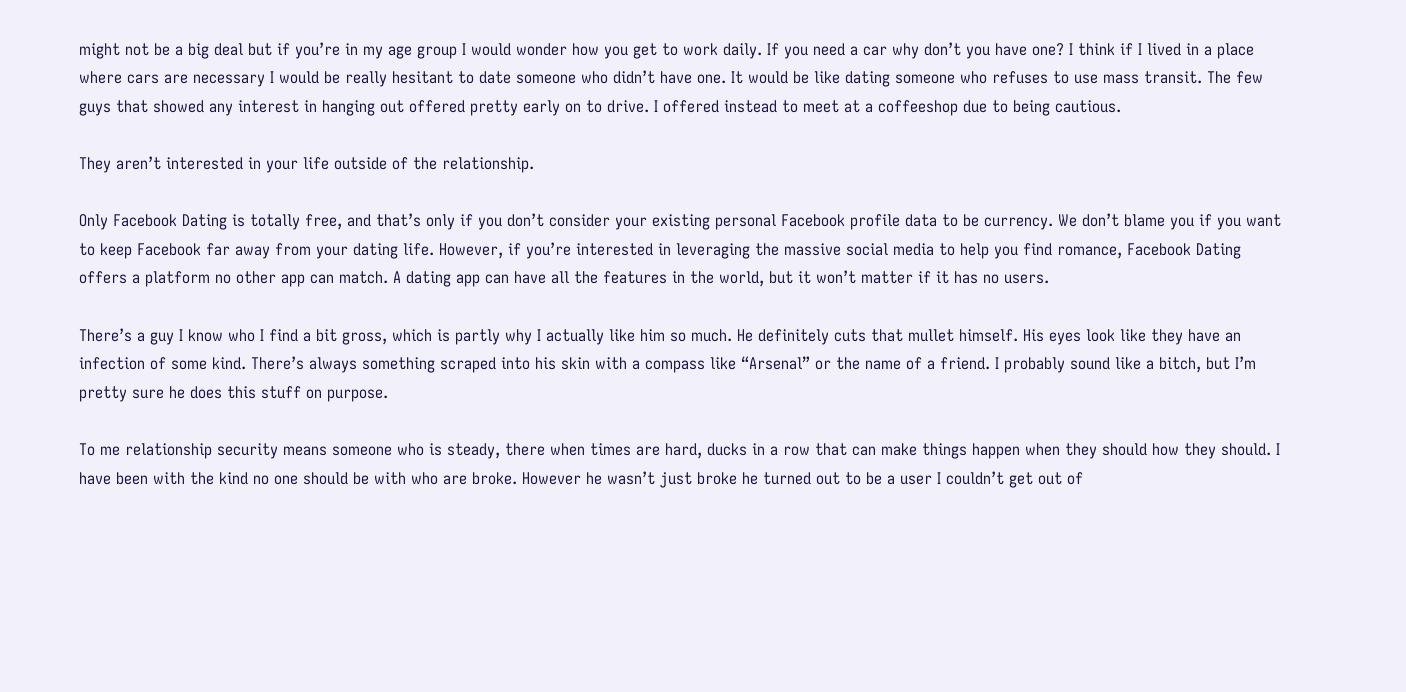might not be a big deal but if you’re in my age group I would wonder how you get to work daily. If you need a car why don’t you have one? I think if I lived in a place where cars are necessary I would be really hesitant to date someone who didn’t have one. It would be like dating someone who refuses to use mass transit. The few guys that showed any interest in hanging out offered pretty early on to drive. I offered instead to meet at a coffeeshop due to being cautious.

They aren’t interested in your life outside of the relationship.

Only Facebook Dating is totally free, and that’s only if you don’t consider your existing personal Facebook profile data to be currency. We don’t blame you if you want to keep Facebook far away from your dating life. However, if you’re interested in leveraging the massive social media to help you find romance, Facebook Dating offers a platform no other app can match. A dating app can have all the features in the world, but it won’t matter if it has no users.

There’s a guy I know who I find a bit gross, which is partly why I actually like him so much. He definitely cuts that mullet himself. His eyes look like they have an infection of some kind. There’s always something scraped into his skin with a compass like “Arsenal” or the name of a friend. I probably sound like a bitch, but I’m pretty sure he does this stuff on purpose.

To me relationship security means someone who is steady, there when times are hard, ducks in a row that can make things happen when they should how they should. I have been with the kind no one should be with who are broke. However he wasn’t just broke he turned out to be a user I couldn’t get out of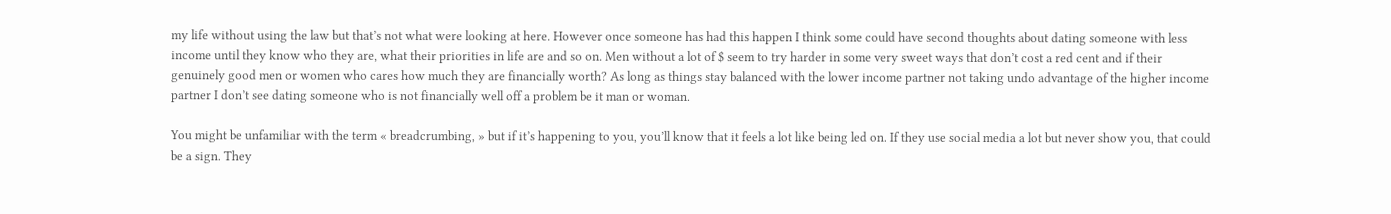my life without using the law but that’s not what were looking at here. However once someone has had this happen I think some could have second thoughts about dating someone with less income until they know who they are, what their priorities in life are and so on. Men without a lot of $ seem to try harder in some very sweet ways that don’t cost a red cent and if their genuinely good men or women who cares how much they are financially worth? As long as things stay balanced with the lower income partner not taking undo advantage of the higher income partner I don’t see dating someone who is not financially well off a problem be it man or woman.

You might be unfamiliar with the term « breadcrumbing, » but if it’s happening to you, you’ll know that it feels a lot like being led on. If they use social media a lot but never show you, that could be a sign. They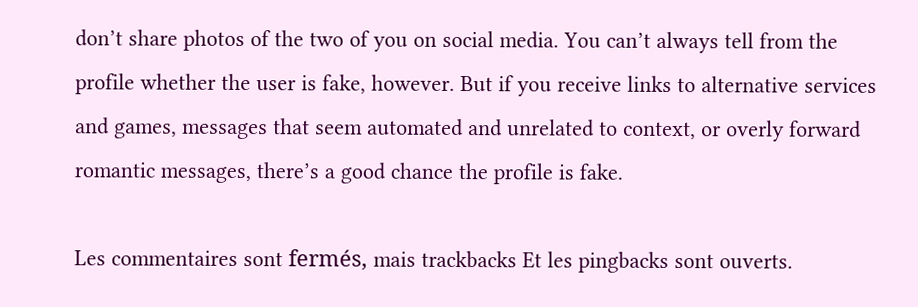don’t share photos of the two of you on social media. You can’t always tell from the profile whether the user is fake, however. But if you receive links to alternative services and games, messages that seem automated and unrelated to context, or overly forward romantic messages, there’s a good chance the profile is fake.

Les commentaires sont fermés, mais trackbacks Et les pingbacks sont ouverts.